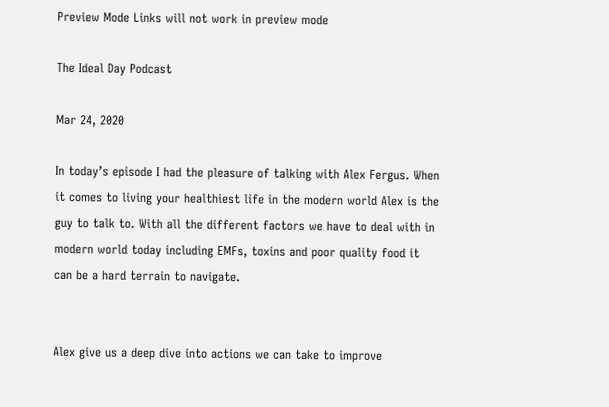Preview Mode Links will not work in preview mode

The Ideal Day Podcast

Mar 24, 2020

In today’s episode I had the pleasure of talking with Alex Fergus. When it comes to living your healthiest life in the modern world Alex is the guy to talk to. With all the different factors we have to deal with in modern world today including EMFs, toxins and poor quality food it can be a hard terrain to navigate.


Alex give us a deep dive into actions we can take to improve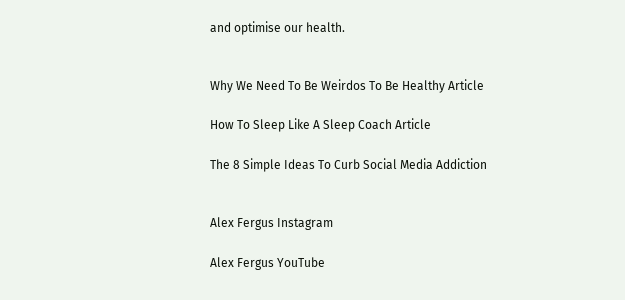and optimise our health.


Why We Need To Be Weirdos To Be Healthy Article

How To Sleep Like A Sleep Coach Article

The 8 Simple Ideas To Curb Social Media Addiction


Alex Fergus Instagram

Alex Fergus YouTube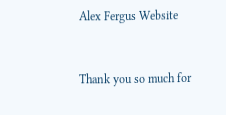Alex Fergus Website


Thank you so much for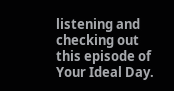listening and checking out this episode of Your Ideal Day.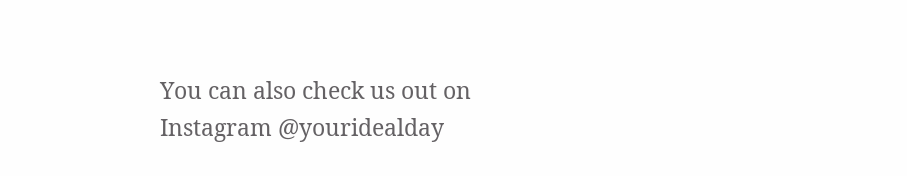You can also check us out on Instagram @youridealday